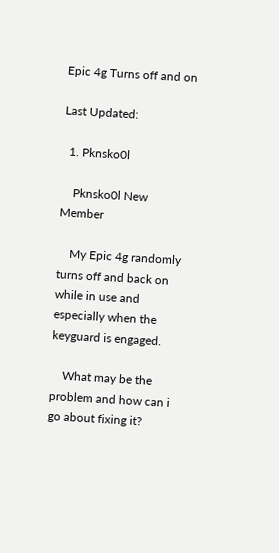Epic 4g Turns off and on

Last Updated:

  1. Pknsko0l

    Pknsko0l New Member

    My Epic 4g randomly turns off and back on while in use and especially when the keyguard is engaged.

    What may be the problem and how can i go about fixing it?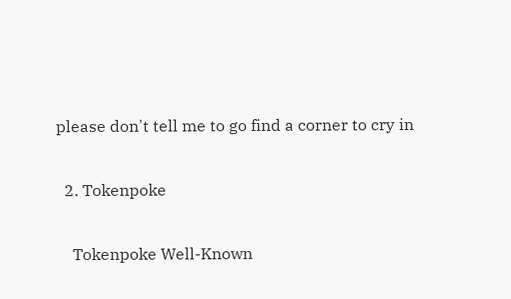please don't tell me to go find a corner to cry in

  2. Tokenpoke

    Tokenpoke Well-Known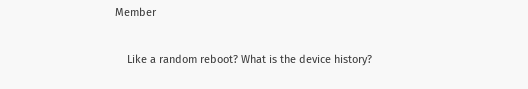Member

    Like a random reboot? What is the device history?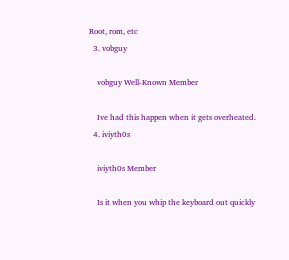Root, rom, etc
  3. vobguy

    vobguy Well-Known Member

    Ive had this happen when it gets overheated.
  4. iviyth0s

    iviyth0s Member

    Is it when you whip the keyboard out quickly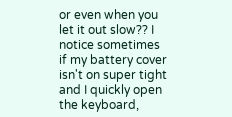or even when you let it out slow?? I notice sometimes if my battery cover isn't on super tight and I quickly open the keyboard,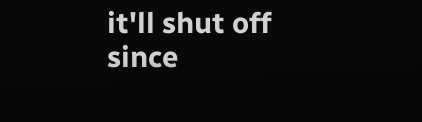it'll shut off since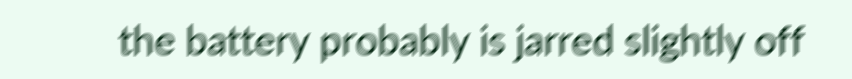the battery probably is jarred slightly off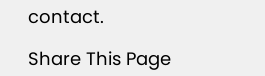contact.

Share This Page